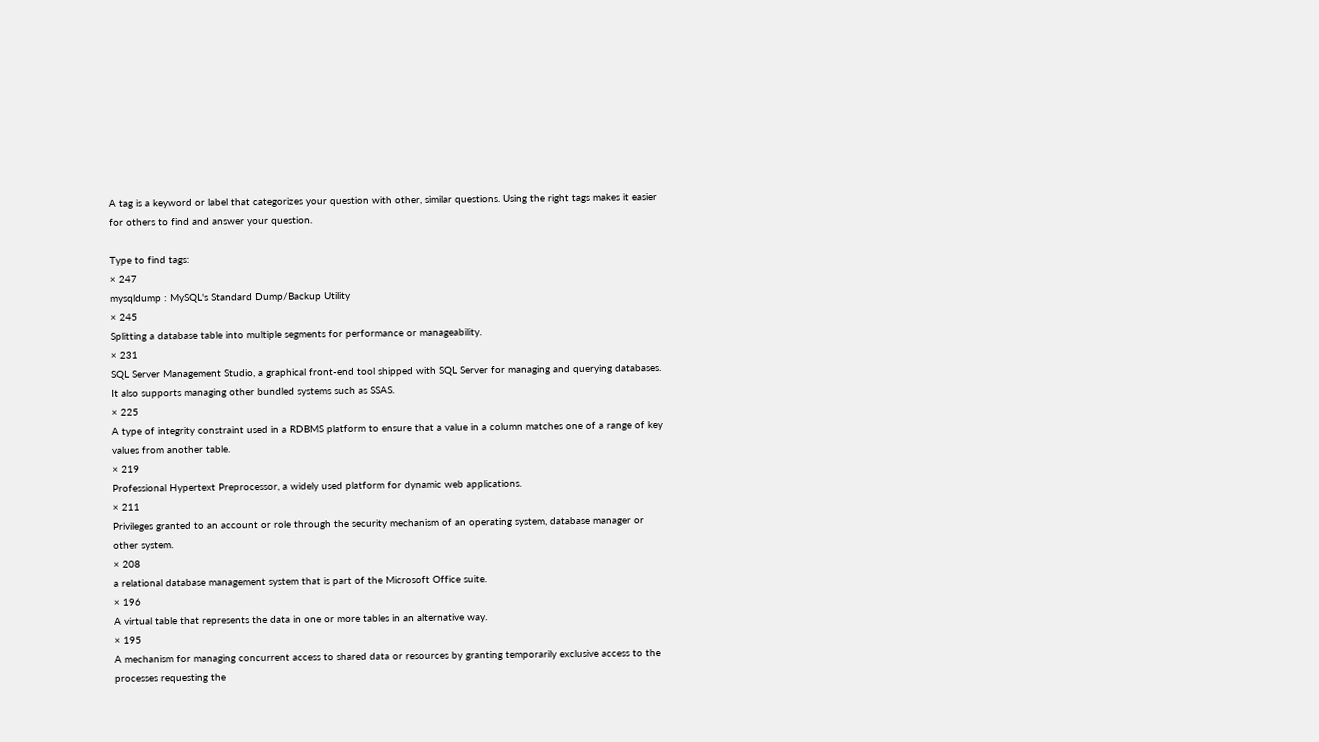A tag is a keyword or label that categorizes your question with other, similar questions. Using the right tags makes it easier for others to find and answer your question.

Type to find tags:
× 247
mysqldump : MySQL's Standard Dump/Backup Utility
× 245
Splitting a database table into multiple segments for performance or manageability.
× 231
SQL Server Management Studio, a graphical front-end tool shipped with SQL Server for managing and querying databases. It also supports managing other bundled systems such as SSAS.
× 225
A type of integrity constraint used in a RDBMS platform to ensure that a value in a column matches one of a range of key values from another table.
× 219
Professional Hypertext Preprocessor, a widely used platform for dynamic web applications.
× 211
Privileges granted to an account or role through the security mechanism of an operating system, database manager or other system.
× 208
a relational database management system that is part of the Microsoft Office suite.
× 196
A virtual table that represents the data in one or more tables in an alternative way.
× 195
A mechanism for managing concurrent access to shared data or resources by granting temporarily exclusive access to the processes requesting the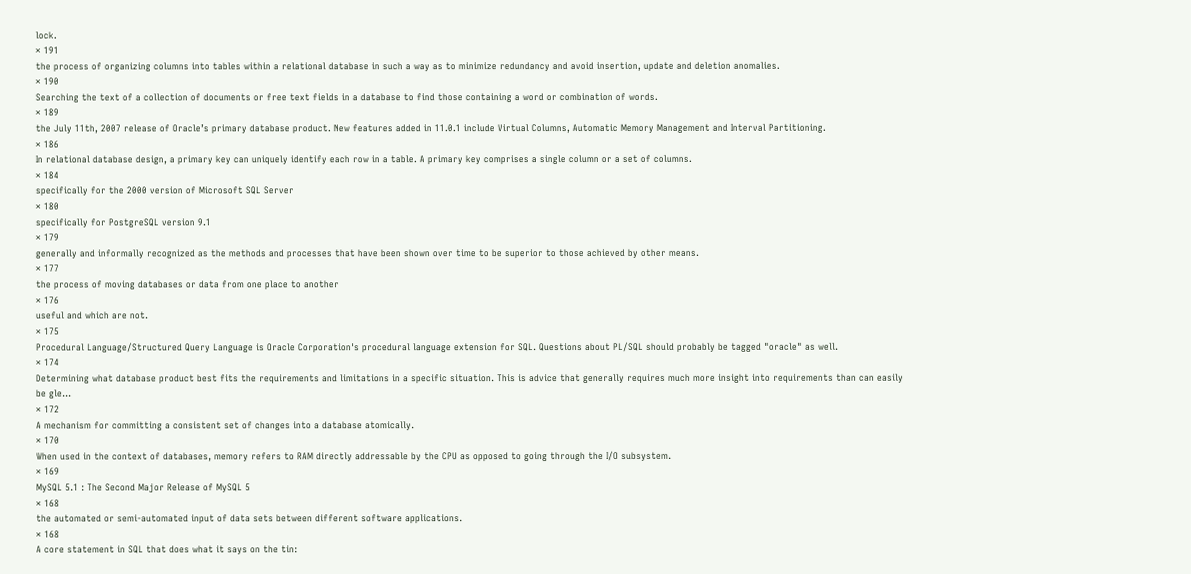lock.
× 191
the process of organizing columns into tables within a relational database in such a way as to minimize redundancy and avoid insertion, update and deletion anomalies.
× 190
Searching the text of a collection of documents or free text fields in a database to find those containing a word or combination of words.
× 189
the July 11th, 2007 release of Oracle’s primary database product. New features added in 11.0.1 include Virtual Columns, Automatic Memory Management and Interval Partitioning.
× 186
In relational database design, a primary key can uniquely identify each row in a table. A primary key comprises a single column or a set of columns.
× 184
specifically for the 2000 version of Microsoft SQL Server
× 180
specifically for PostgreSQL version 9.1
× 179
generally and informally recognized as the methods and processes that have been shown over time to be superior to those achieved by other means.
× 177
the process of moving databases or data from one place to another
× 176
useful and which are not.
× 175
Procedural Language/Structured Query Language is Oracle Corporation's procedural language extension for SQL. Questions about PL/SQL should probably be tagged "oracle" as well.
× 174
Determining what database product best fits the requirements and limitations in a specific situation. This is advice that generally requires much more insight into requirements than can easily be gle…
× 172
A mechanism for committing a consistent set of changes into a database atomically.
× 170
When used in the context of databases, memory refers to RAM directly addressable by the CPU as opposed to going through the I/O subsystem.
× 169
MySQL 5.1 : The Second Major Release of MySQL 5
× 168
the automated or semi-automated input of data sets between different software applications.
× 168
A core statement in SQL that does what it says on the tin: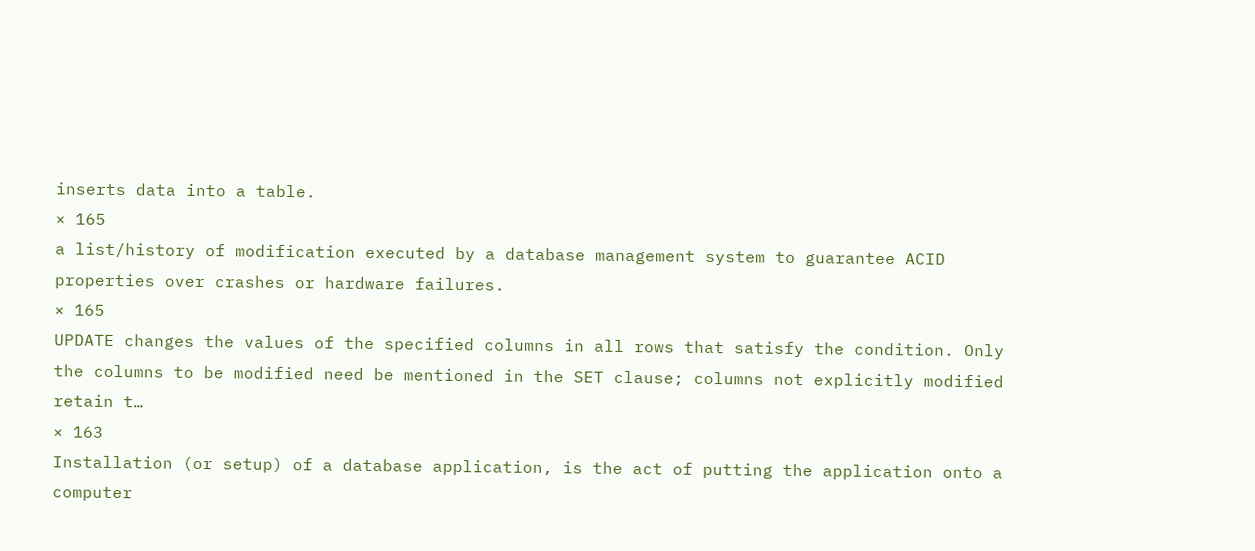inserts data into a table.
× 165
a list/history of modification executed by a database management system to guarantee ACID properties over crashes or hardware failures.
× 165
UPDATE changes the values of the specified columns in all rows that satisfy the condition. Only the columns to be modified need be mentioned in the SET clause; columns not explicitly modified retain t…
× 163
Installation (or setup) of a database application, is the act of putting the application onto a computer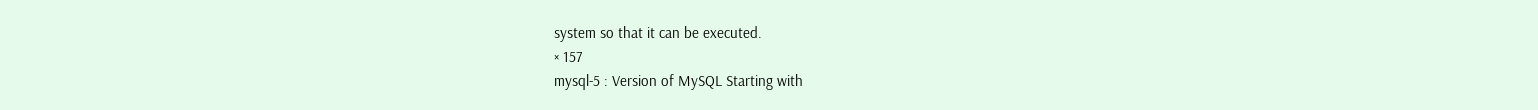system so that it can be executed.
× 157
mysql-5 : Version of MySQL Starting with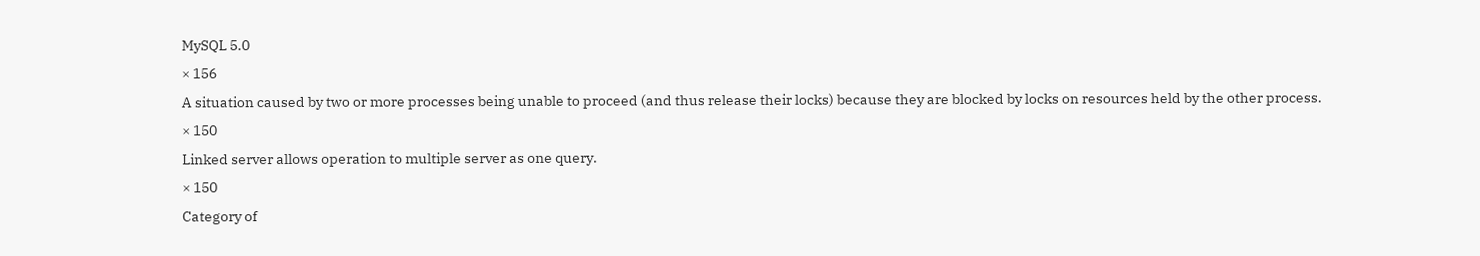MySQL 5.0
× 156
A situation caused by two or more processes being unable to proceed (and thus release their locks) because they are blocked by locks on resources held by the other process.
× 150
Linked server allows operation to multiple server as one query.
× 150
Category of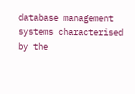database management systems characterised by the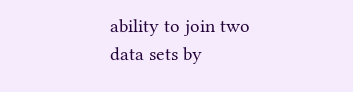ability to join two data sets by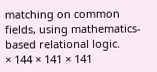matching on common fields, using mathematics-based relational logic.
× 144 × 141 × 141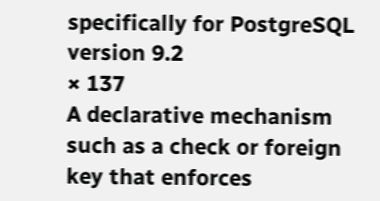specifically for PostgreSQL version 9.2
× 137
A declarative mechanism such as a check or foreign key that enforces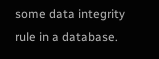some data integrity rule in a database.